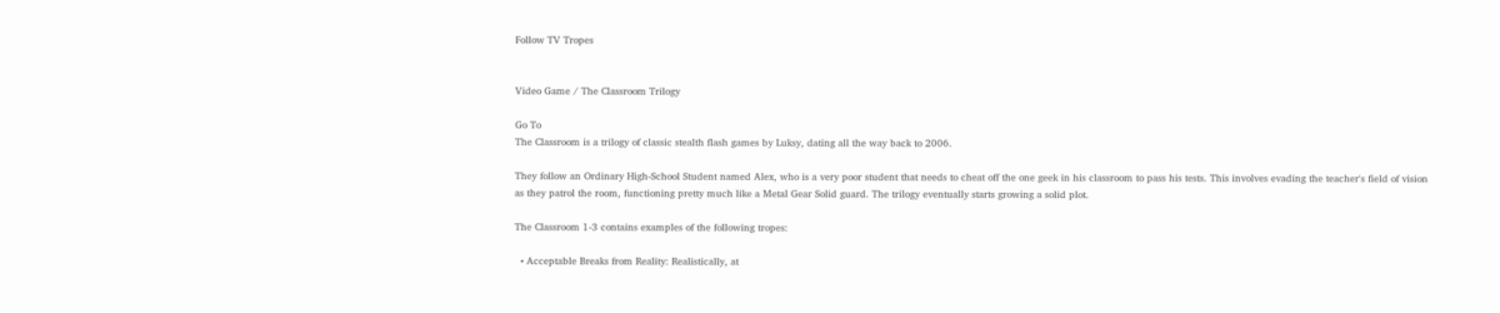Follow TV Tropes


Video Game / The Classroom Trilogy

Go To
The Classroom is a trilogy of classic stealth flash games by Luksy, dating all the way back to 2006.

They follow an Ordinary High-School Student named Alex, who is a very poor student that needs to cheat off the one geek in his classroom to pass his tests. This involves evading the teacher's field of vision as they patrol the room, functioning pretty much like a Metal Gear Solid guard. The trilogy eventually starts growing a solid plot.

The Classroom 1-3 contains examples of the following tropes:

  • Acceptable Breaks from Reality: Realistically, at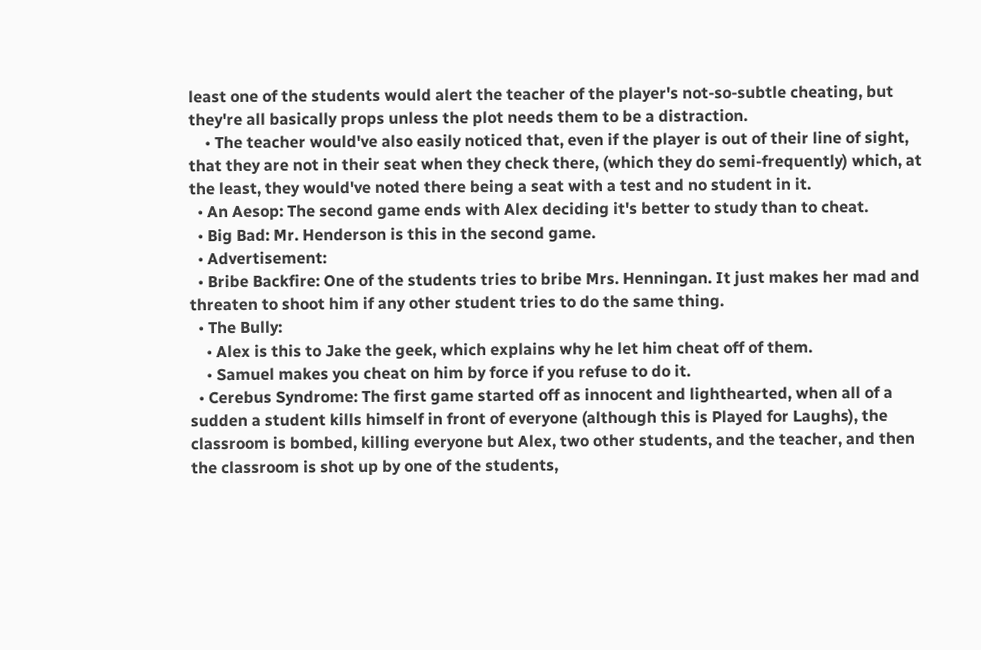least one of the students would alert the teacher of the player's not-so-subtle cheating, but they're all basically props unless the plot needs them to be a distraction.
    • The teacher would've also easily noticed that, even if the player is out of their line of sight, that they are not in their seat when they check there, (which they do semi-frequently) which, at the least, they would've noted there being a seat with a test and no student in it.
  • An Aesop: The second game ends with Alex deciding it's better to study than to cheat.
  • Big Bad: Mr. Henderson is this in the second game.
  • Advertisement:
  • Bribe Backfire: One of the students tries to bribe Mrs. Henningan. It just makes her mad and threaten to shoot him if any other student tries to do the same thing.
  • The Bully:
    • Alex is this to Jake the geek, which explains why he let him cheat off of them.
    • Samuel makes you cheat on him by force if you refuse to do it.
  • Cerebus Syndrome: The first game started off as innocent and lighthearted, when all of a sudden a student kills himself in front of everyone (although this is Played for Laughs), the classroom is bombed, killing everyone but Alex, two other students, and the teacher, and then the classroom is shot up by one of the students,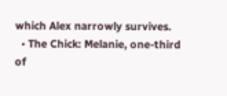which Alex narrowly survives.
  • The Chick: Melanie, one-third of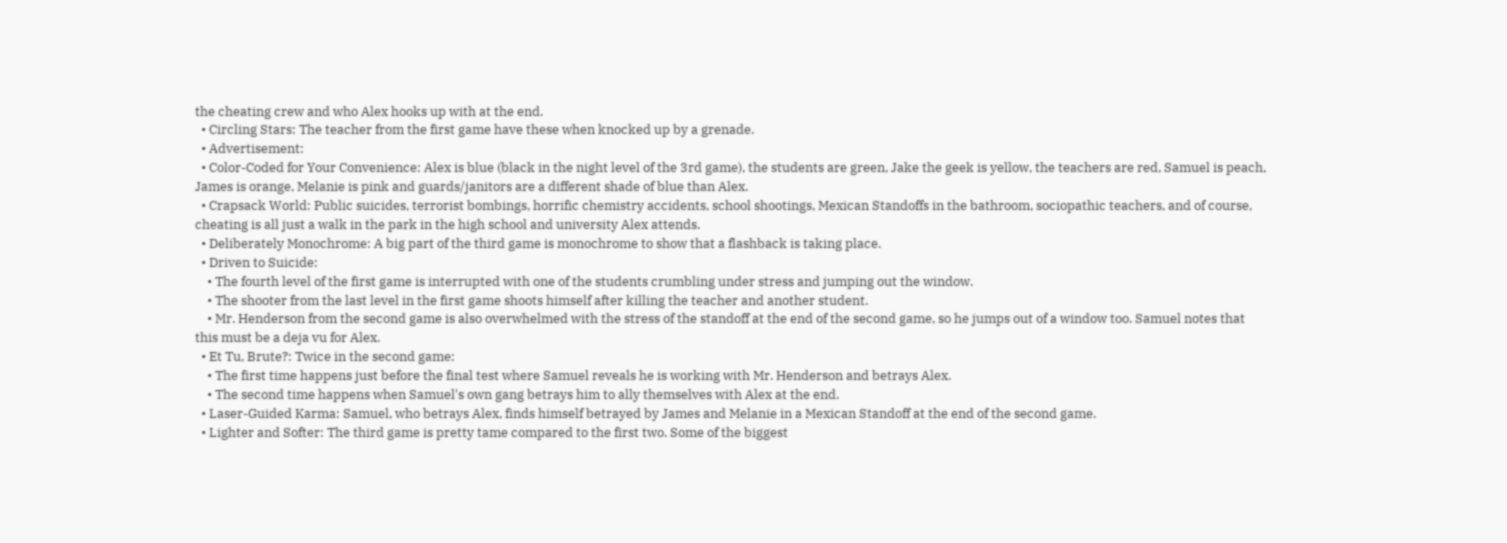the cheating crew and who Alex hooks up with at the end.
  • Circling Stars: The teacher from the first game have these when knocked up by a grenade.
  • Advertisement:
  • Color-Coded for Your Convenience: Alex is blue (black in the night level of the 3rd game), the students are green, Jake the geek is yellow, the teachers are red, Samuel is peach, James is orange, Melanie is pink and guards/janitors are a different shade of blue than Alex.
  • Crapsack World: Public suicides, terrorist bombings, horrific chemistry accidents, school shootings, Mexican Standoffs in the bathroom, sociopathic teachers, and of course, cheating is all just a walk in the park in the high school and university Alex attends.
  • Deliberately Monochrome: A big part of the third game is monochrome to show that a flashback is taking place.
  • Driven to Suicide:
    • The fourth level of the first game is interrupted with one of the students crumbling under stress and jumping out the window.
    • The shooter from the last level in the first game shoots himself after killing the teacher and another student.
    • Mr. Henderson from the second game is also overwhelmed with the stress of the standoff at the end of the second game, so he jumps out of a window too. Samuel notes that this must be a deja vu for Alex.
  • Et Tu, Brute?: Twice in the second game:
    • The first time happens just before the final test where Samuel reveals he is working with Mr. Henderson and betrays Alex.
    • The second time happens when Samuel's own gang betrays him to ally themselves with Alex at the end.
  • Laser-Guided Karma: Samuel, who betrays Alex, finds himself betrayed by James and Melanie in a Mexican Standoff at the end of the second game.
  • Lighter and Softer: The third game is pretty tame compared to the first two. Some of the biggest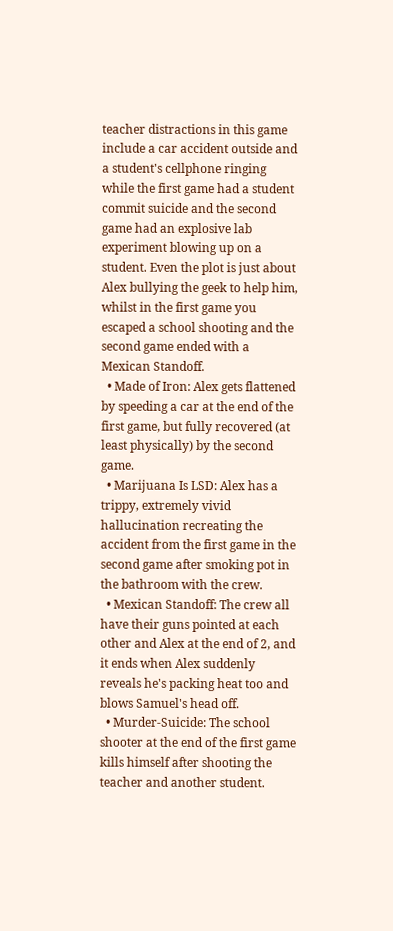teacher distractions in this game include a car accident outside and a student's cellphone ringing while the first game had a student commit suicide and the second game had an explosive lab experiment blowing up on a student. Even the plot is just about Alex bullying the geek to help him, whilst in the first game you escaped a school shooting and the second game ended with a Mexican Standoff.
  • Made of Iron: Alex gets flattened by speeding a car at the end of the first game, but fully recovered (at least physically) by the second game.
  • Marijuana Is LSD: Alex has a trippy, extremely vivid hallucination recreating the accident from the first game in the second game after smoking pot in the bathroom with the crew.
  • Mexican Standoff: The crew all have their guns pointed at each other and Alex at the end of 2, and it ends when Alex suddenly reveals he's packing heat too and blows Samuel's head off.
  • Murder-Suicide: The school shooter at the end of the first game kills himself after shooting the teacher and another student.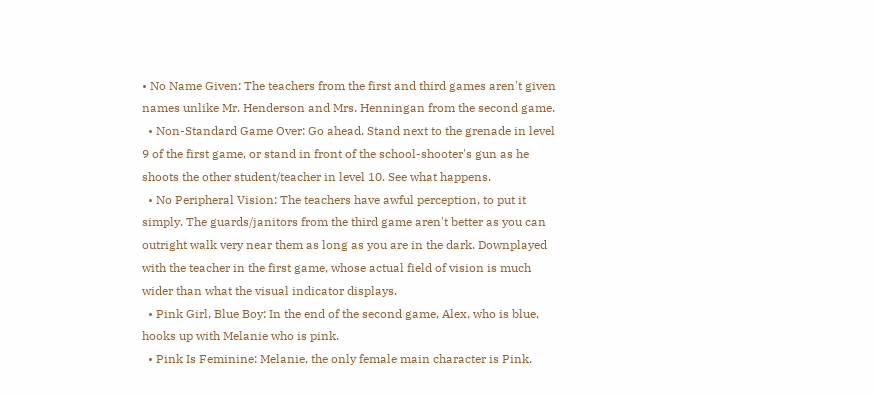• No Name Given: The teachers from the first and third games aren't given names unlike Mr. Henderson and Mrs. Henningan from the second game.
  • Non-Standard Game Over: Go ahead. Stand next to the grenade in level 9 of the first game, or stand in front of the school-shooter's gun as he shoots the other student/teacher in level 10. See what happens.
  • No Peripheral Vision: The teachers have awful perception, to put it simply. The guards/janitors from the third game aren't better as you can outright walk very near them as long as you are in the dark. Downplayed with the teacher in the first game, whose actual field of vision is much wider than what the visual indicator displays.
  • Pink Girl, Blue Boy: In the end of the second game, Alex, who is blue, hooks up with Melanie who is pink.
  • Pink Is Feminine: Melanie, the only female main character is Pink.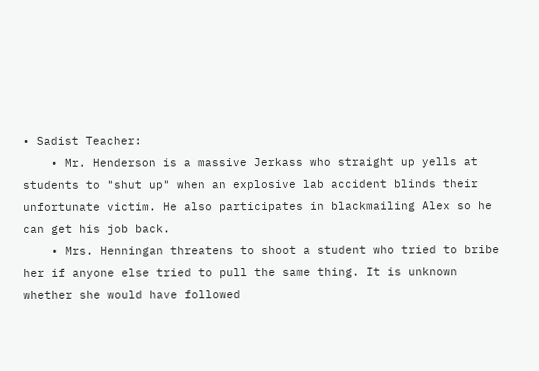• Sadist Teacher:
    • Mr. Henderson is a massive Jerkass who straight up yells at students to "shut up" when an explosive lab accident blinds their unfortunate victim. He also participates in blackmailing Alex so he can get his job back.
    • Mrs. Henningan threatens to shoot a student who tried to bribe her if anyone else tried to pull the same thing. It is unknown whether she would have followed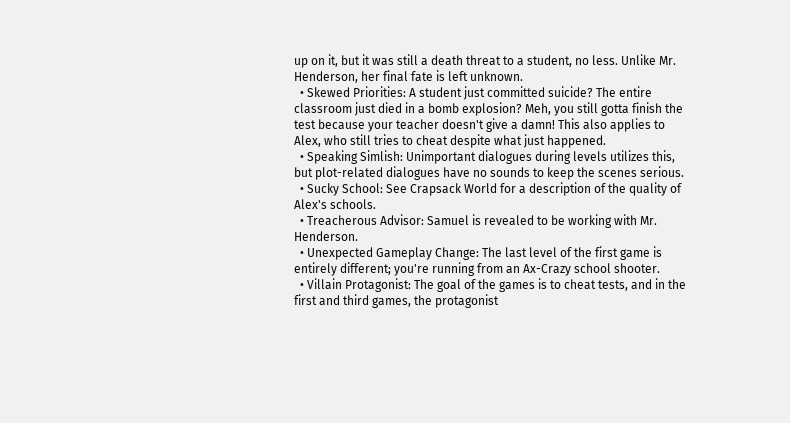up on it, but it was still a death threat to a student, no less. Unlike Mr. Henderson, her final fate is left unknown.
  • Skewed Priorities: A student just committed suicide? The entire classroom just died in a bomb explosion? Meh, you still gotta finish the test because your teacher doesn't give a damn! This also applies to Alex, who still tries to cheat despite what just happened.
  • Speaking Simlish: Unimportant dialogues during levels utilizes this, but plot-related dialogues have no sounds to keep the scenes serious.
  • Sucky School: See Crapsack World for a description of the quality of Alex's schools.
  • Treacherous Advisor: Samuel is revealed to be working with Mr. Henderson.
  • Unexpected Gameplay Change: The last level of the first game is entirely different; you're running from an Ax-Crazy school shooter.
  • Villain Protagonist: The goal of the games is to cheat tests, and in the first and third games, the protagonist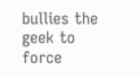bullies the geek to force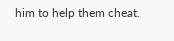him to help them cheat.